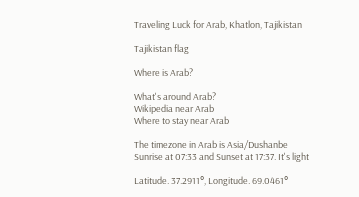Traveling Luck for Arab, Khatlon, Tajikistan

Tajikistan flag

Where is Arab?

What's around Arab?
Wikipedia near Arab
Where to stay near Arab

The timezone in Arab is Asia/Dushanbe
Sunrise at 07:33 and Sunset at 17:37. It's light

Latitude. 37.2911°, Longitude. 69.0461°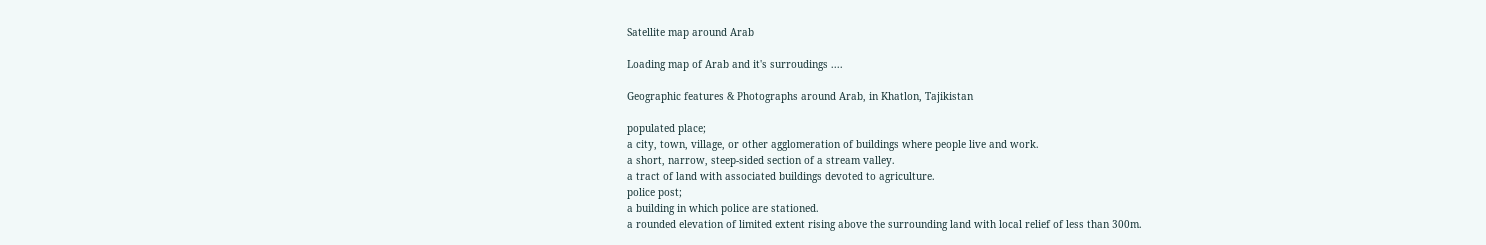Satellite map around Arab

Loading map of Arab and it's surroudings ....

Geographic features & Photographs around Arab, in Khatlon, Tajikistan

populated place;
a city, town, village, or other agglomeration of buildings where people live and work.
a short, narrow, steep-sided section of a stream valley.
a tract of land with associated buildings devoted to agriculture.
police post;
a building in which police are stationed.
a rounded elevation of limited extent rising above the surrounding land with local relief of less than 300m.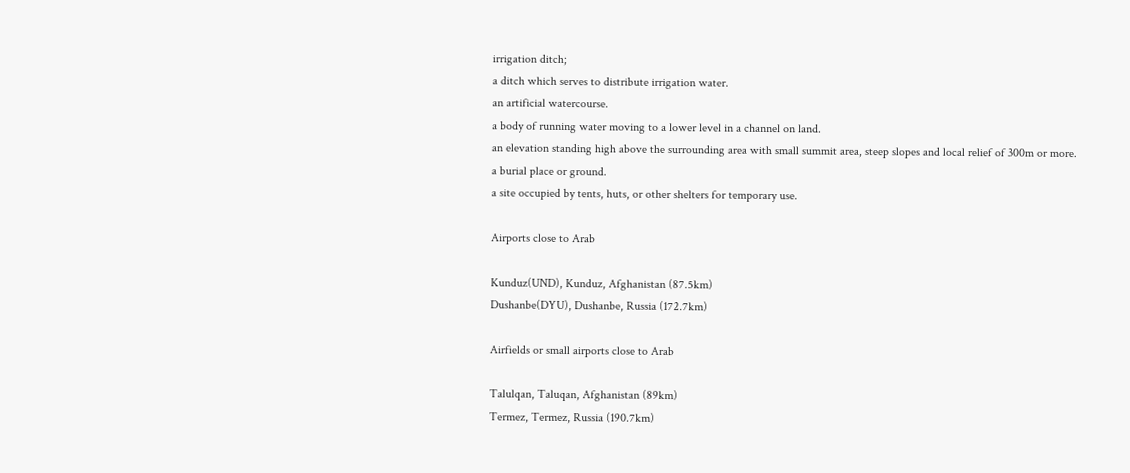irrigation ditch;
a ditch which serves to distribute irrigation water.
an artificial watercourse.
a body of running water moving to a lower level in a channel on land.
an elevation standing high above the surrounding area with small summit area, steep slopes and local relief of 300m or more.
a burial place or ground.
a site occupied by tents, huts, or other shelters for temporary use.

Airports close to Arab

Kunduz(UND), Kunduz, Afghanistan (87.5km)
Dushanbe(DYU), Dushanbe, Russia (172.7km)

Airfields or small airports close to Arab

Talulqan, Taluqan, Afghanistan (89km)
Termez, Termez, Russia (190.7km)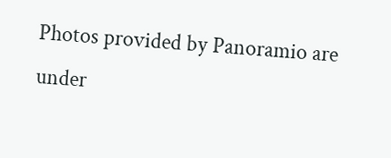Photos provided by Panoramio are under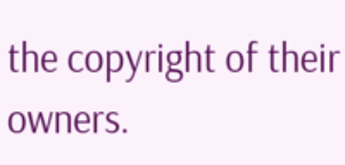the copyright of their owners.